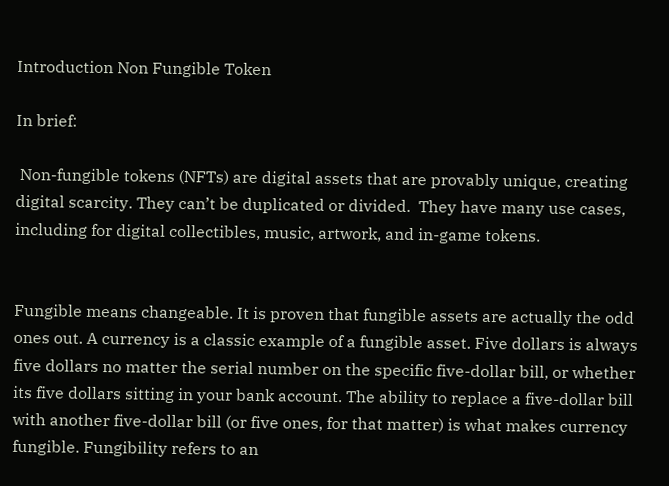Introduction Non Fungible Token

In brief:

 Non-fungible tokens (NFTs) are digital assets that are provably unique, creating digital scarcity. They can’t be duplicated or divided.  They have many use cases, including for digital collectibles, music, artwork, and in-game tokens.


Fungible means changeable. It is proven that fungible assets are actually the odd ones out. A currency is a classic example of a fungible asset. Five dollars is always five dollars no matter the serial number on the specific five-dollar bill, or whether its five dollars sitting in your bank account. The ability to replace a five-dollar bill with another five-dollar bill (or five ones, for that matter) is what makes currency fungible. Fungibility refers to an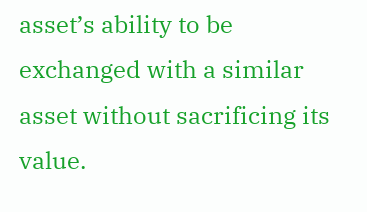asset’s ability to be exchanged with a similar asset without sacrificing its value.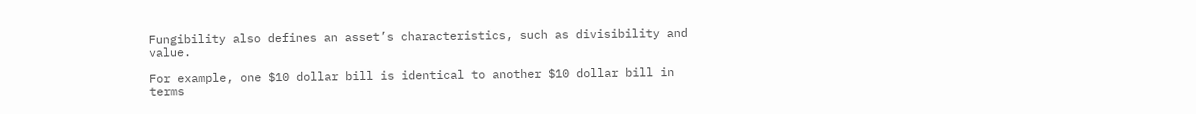Fungibility also defines an asset’s characteristics, such as divisibility and value.

For example, one $10 dollar bill is identical to another $10 dollar bill in terms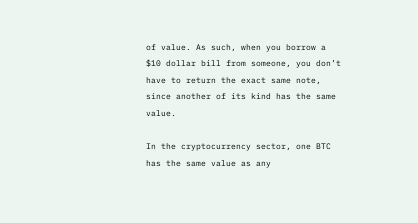of value. As such, when you borrow a $10 dollar bill from someone, you don’t have to return the exact same note, since another of its kind has the same value.

In the cryptocurrency sector, one BTC has the same value as any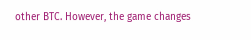other BTC. However, the game changes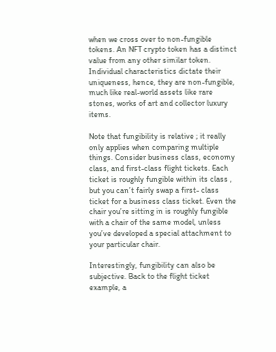when we cross over to non-fungible tokens. An NFT crypto token has a distinct value from any other similar token. Individual characteristics dictate their uniqueness, hence, they are non-fungible, much like real-world assets like rare stones, works of art and collector luxury items.

Note that fungibility is relative ; it really only applies when comparing multiple things. Consider business class, economy class, and first-class flight tickets. Each ticket is roughly fungible within its class , but you can’t fairly swap a first- class ticket for a business class ticket. Even the chair you’re sitting in is roughly fungible with a chair of the same model, unless you’ve developed a special attachment to your particular chair.

Interestingly, fungibility can also be subjective. Back to the flight ticket example, a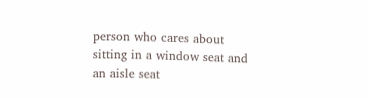person who cares about sitting in a window seat and an aisle seat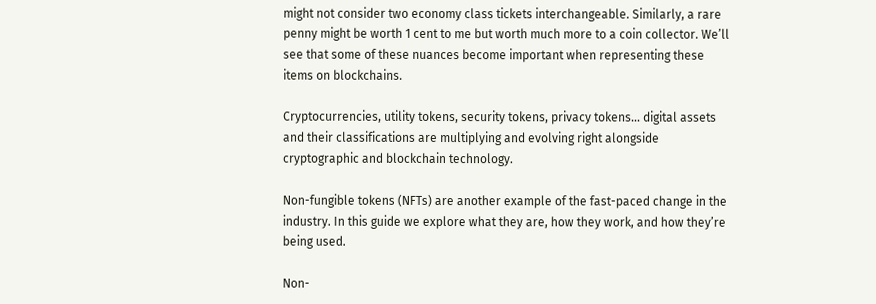might not consider two economy class tickets interchangeable. Similarly, a rare penny might be worth 1 cent to me but worth much more to a coin collector. We’ll see that some of these nuances become important when representing these items on blockchains.

Cryptocurrencies, utility tokens, security tokens, privacy tokens… digital assets and their classifications are multiplying and evolving right alongside cryptographic and blockchain technology.

Non-fungible tokens (NFTs) are another example of the fast-paced change in the industry. In this guide we explore what they are, how they work, and how they’re being used.

Non-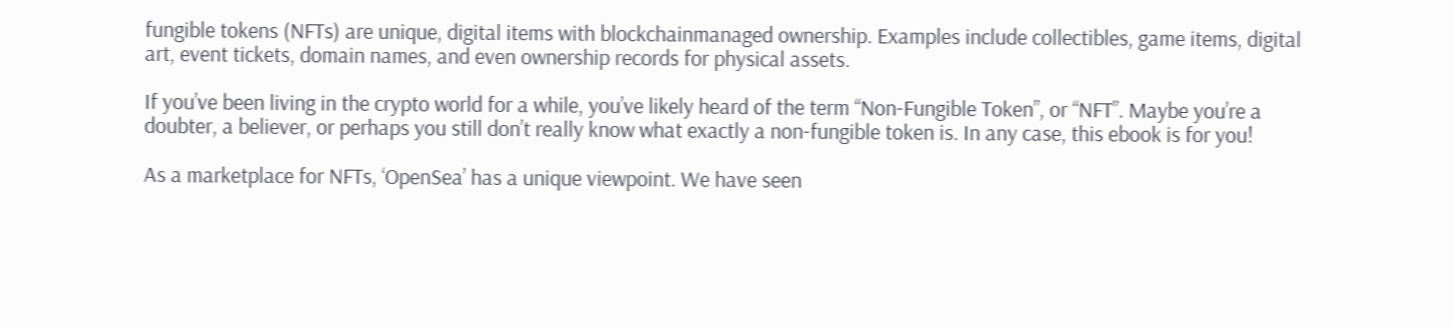fungible tokens (NFTs) are unique, digital items with blockchainmanaged ownership. Examples include collectibles, game items, digital art, event tickets, domain names, and even ownership records for physical assets.

If you’ve been living in the crypto world for a while, you’ve likely heard of the term “Non-Fungible Token”, or “NFT”. Maybe you’re a doubter, a believer, or perhaps you still don’t really know what exactly a non-fungible token is. In any case, this ebook is for you!

As a marketplace for NFTs, ‘OpenSea’ has a unique viewpoint. We have seen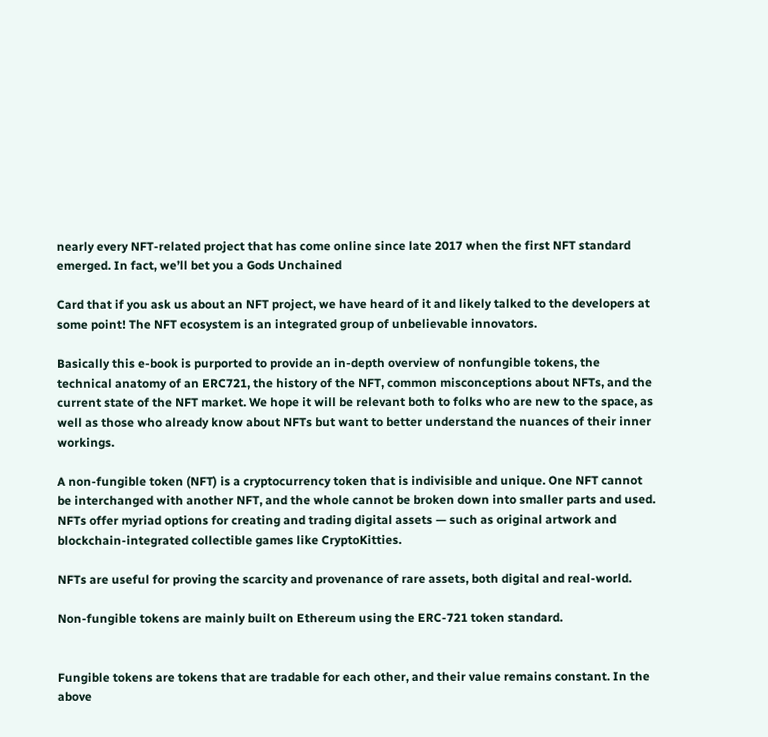nearly every NFT-related project that has come online since late 2017 when the first NFT standard emerged. In fact, we’ll bet you a Gods Unchained

Card that if you ask us about an NFT project, we have heard of it and likely talked to the developers at some point! The NFT ecosystem is an integrated group of unbelievable innovators.

Basically this e-book is purported to provide an in-depth overview of nonfungible tokens, the technical anatomy of an ERC721, the history of the NFT, common misconceptions about NFTs, and the current state of the NFT market. We hope it will be relevant both to folks who are new to the space, as well as those who already know about NFTs but want to better understand the nuances of their inner workings.

A non-fungible token (NFT) is a cryptocurrency token that is indivisible and unique. One NFT cannot be interchanged with another NFT, and the whole cannot be broken down into smaller parts and used. NFTs offer myriad options for creating and trading digital assets — such as original artwork and blockchain-integrated collectible games like CryptoKitties.

NFTs are useful for proving the scarcity and provenance of rare assets, both digital and real-world.

Non-fungible tokens are mainly built on Ethereum using the ERC-721 token standard.


Fungible tokens are tokens that are tradable for each other, and their value remains constant. In the above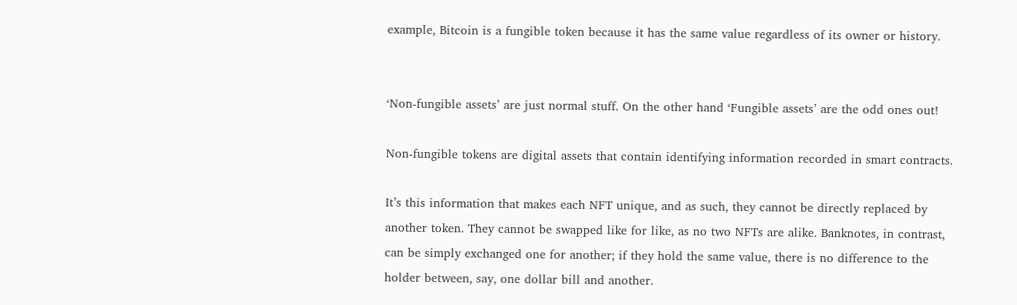example, Bitcoin is a fungible token because it has the same value regardless of its owner or history.


‘Non-fungible assets’ are just normal stuff. On the other hand ‘Fungible assets’ are the odd ones out!

Non-fungible tokens are digital assets that contain identifying information recorded in smart contracts.

It’s this information that makes each NFT unique, and as such, they cannot be directly replaced by another token. They cannot be swapped like for like, as no two NFTs are alike. Banknotes, in contrast, can be simply exchanged one for another; if they hold the same value, there is no difference to the holder between, say, one dollar bill and another.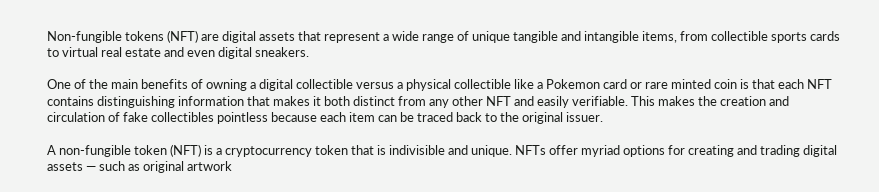Non-fungible tokens (NFT) are digital assets that represent a wide range of unique tangible and intangible items, from collectible sports cards to virtual real estate and even digital sneakers.

One of the main benefits of owning a digital collectible versus a physical collectible like a Pokemon card or rare minted coin is that each NFT contains distinguishing information that makes it both distinct from any other NFT and easily verifiable. This makes the creation and circulation of fake collectibles pointless because each item can be traced back to the original issuer.

A non-fungible token (NFT) is a cryptocurrency token that is indivisible and unique. NFTs offer myriad options for creating and trading digital assets — such as original artwork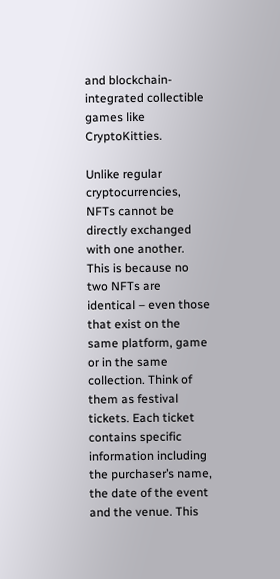and blockchain-integrated collectible games like CryptoKitties.

Unlike regular cryptocurrencies, NFTs cannot be directly exchanged with one another. This is because no two NFTs are identical – even those that exist on the same platform, game or in the same collection. Think of them as festival tickets. Each ticket contains specific information including the purchaser’s name, the date of the event and the venue. This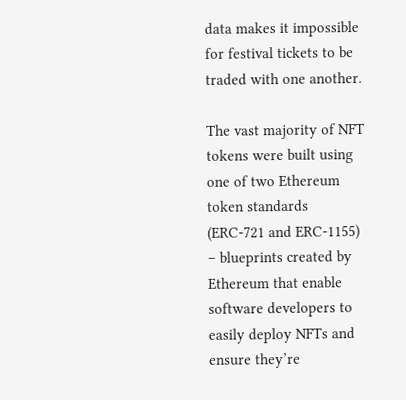data makes it impossible for festival tickets to be traded with one another.

The vast majority of NFT tokens were built using one of two Ethereum token standards (ERC-721 and ERC-1155) – blueprints created by Ethereum that enable software developers to easily deploy NFTs and ensure they’re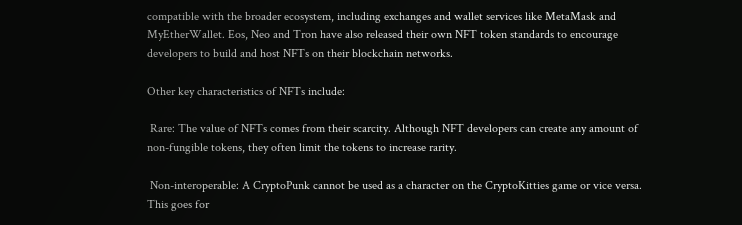compatible with the broader ecosystem, including exchanges and wallet services like MetaMask and MyEtherWallet. Eos, Neo and Tron have also released their own NFT token standards to encourage developers to build and host NFTs on their blockchain networks.

Other key characteristics of NFTs include:

 Rare: The value of NFTs comes from their scarcity. Although NFT developers can create any amount of non-fungible tokens, they often limit the tokens to increase rarity.

 Non-interoperable: A CryptoPunk cannot be used as a character on the CryptoKitties game or vice versa. This goes for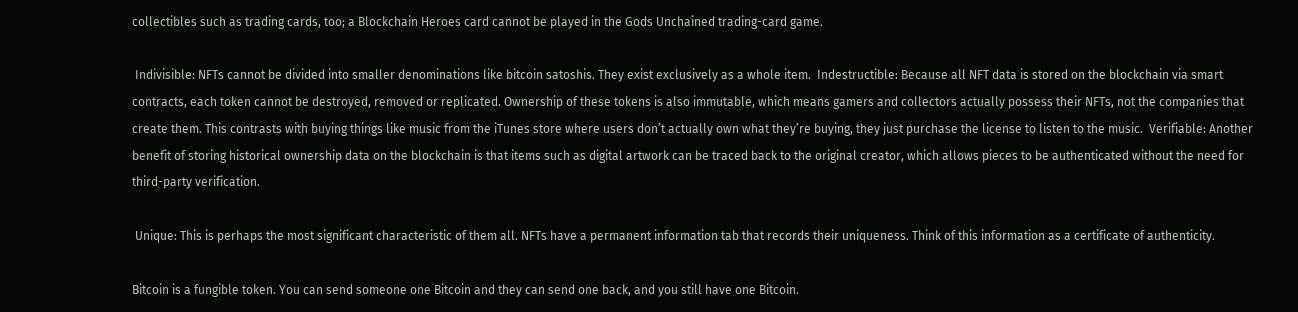collectibles such as trading cards, too; a Blockchain Heroes card cannot be played in the Gods Unchained trading-card game.

 Indivisible: NFTs cannot be divided into smaller denominations like bitcoin satoshis. They exist exclusively as a whole item.  Indestructible: Because all NFT data is stored on the blockchain via smart contracts, each token cannot be destroyed, removed or replicated. Ownership of these tokens is also immutable, which means gamers and collectors actually possess their NFTs, not the companies that create them. This contrasts with buying things like music from the iTunes store where users don’t actually own what they’re buying, they just purchase the license to listen to the music.  Verifiable: Another benefit of storing historical ownership data on the blockchain is that items such as digital artwork can be traced back to the original creator, which allows pieces to be authenticated without the need for third-party verification.

 Unique: This is perhaps the most significant characteristic of them all. NFTs have a permanent information tab that records their uniqueness. Think of this information as a certificate of authenticity.

Bitcoin is a fungible token. You can send someone one Bitcoin and they can send one back, and you still have one Bitcoin.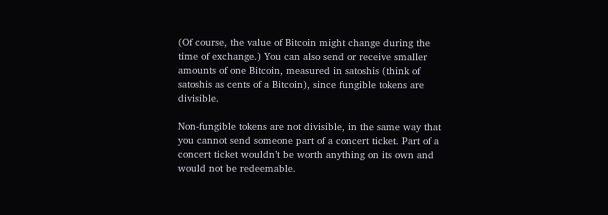(Of course, the value of Bitcoin might change during the time of exchange.) You can also send or receive smaller amounts of one Bitcoin, measured in satoshis (think of satoshis as cents of a Bitcoin), since fungible tokens are divisible.

Non-fungible tokens are not divisible, in the same way that you cannot send someone part of a concert ticket. Part of a concert ticket wouldn’t be worth anything on its own and would not be redeemable.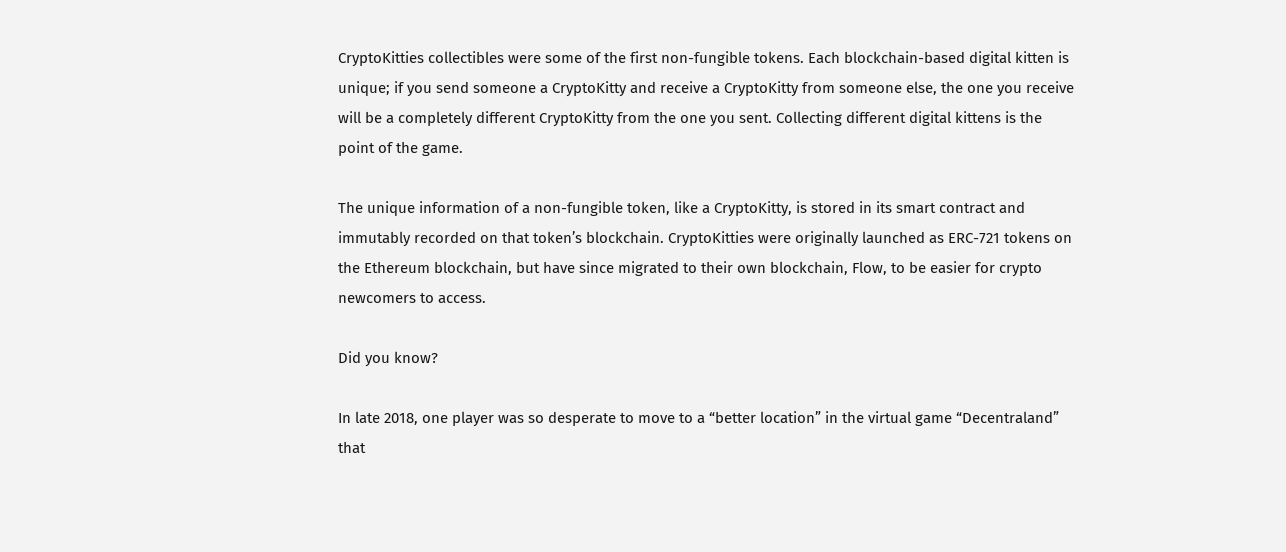CryptoKitties collectibles were some of the first non-fungible tokens. Each blockchain-based digital kitten is unique; if you send someone a CryptoKitty and receive a CryptoKitty from someone else, the one you receive will be a completely different CryptoKitty from the one you sent. Collecting different digital kittens is the point of the game.

The unique information of a non-fungible token, like a CryptoKitty, is stored in its smart contract and immutably recorded on that token’s blockchain. CryptoKitties were originally launched as ERC-721 tokens on the Ethereum blockchain, but have since migrated to their own blockchain, Flow, to be easier for crypto newcomers to access.

Did you know?

In late 2018, one player was so desperate to move to a “better location” in the virtual game “Decentraland” that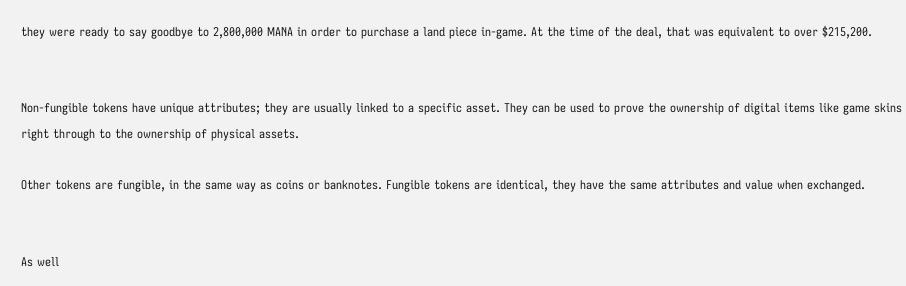they were ready to say goodbye to 2,800,000 MANA in order to purchase a land piece in-game. At the time of the deal, that was equivalent to over $215,200.


Non-fungible tokens have unique attributes; they are usually linked to a specific asset. They can be used to prove the ownership of digital items like game skins right through to the ownership of physical assets.

Other tokens are fungible, in the same way as coins or banknotes. Fungible tokens are identical, they have the same attributes and value when exchanged.


As well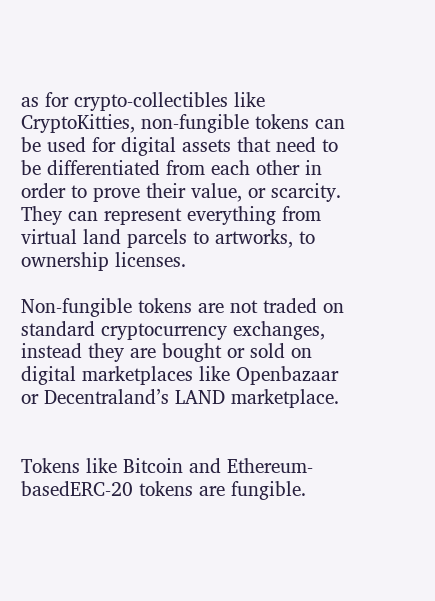as for crypto-collectibles like CryptoKitties, non-fungible tokens can be used for digital assets that need to be differentiated from each other in order to prove their value, or scarcity. They can represent everything from virtual land parcels to artworks, to ownership licenses.

Non-fungible tokens are not traded on standard cryptocurrency exchanges, instead they are bought or sold on digital marketplaces like Openbazaar or Decentraland’s LAND marketplace.


Tokens like Bitcoin and Ethereum-basedERC-20 tokens are fungible.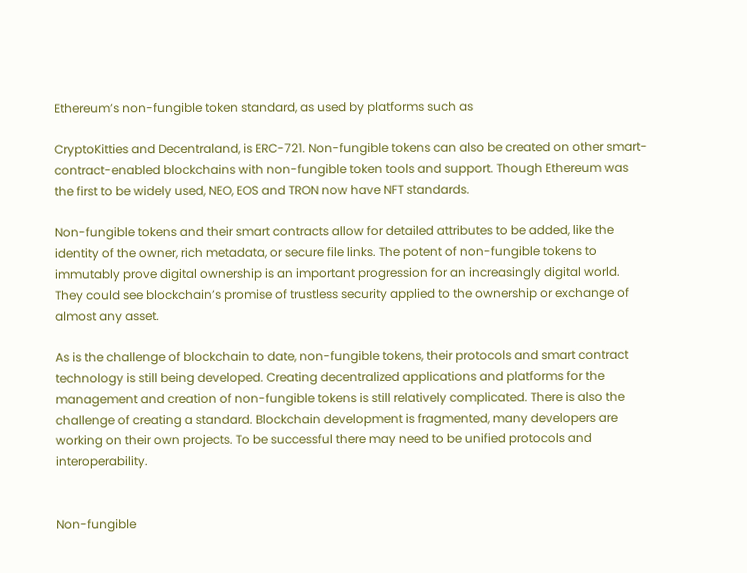Ethereum’s non-fungible token standard, as used by platforms such as

CryptoKitties and Decentraland, is ERC-721. Non-fungible tokens can also be created on other smart-contract-enabled blockchains with non-fungible token tools and support. Though Ethereum was the first to be widely used, NEO, EOS and TRON now have NFT standards.

Non-fungible tokens and their smart contracts allow for detailed attributes to be added, like the identity of the owner, rich metadata, or secure file links. The potent of non-fungible tokens to immutably prove digital ownership is an important progression for an increasingly digital world. They could see blockchain’s promise of trustless security applied to the ownership or exchange of almost any asset.

As is the challenge of blockchain to date, non-fungible tokens, their protocols and smart contract technology is still being developed. Creating decentralized applications and platforms for the management and creation of non-fungible tokens is still relatively complicated. There is also the challenge of creating a standard. Blockchain development is fragmented, many developers are working on their own projects. To be successful there may need to be unified protocols and interoperability.


Non-fungible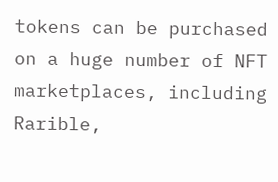tokens can be purchased on a huge number of NFT marketplaces, including Rarible,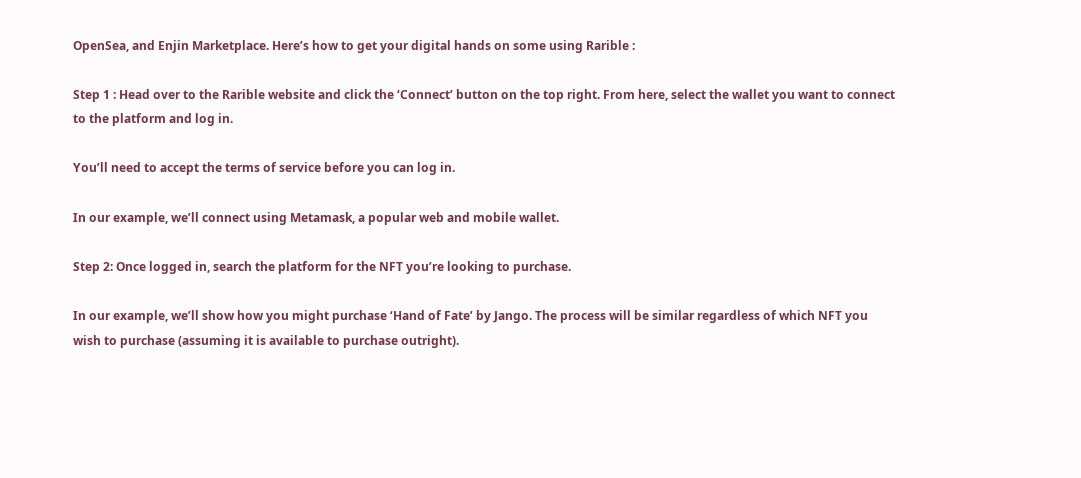OpenSea, and Enjin Marketplace. Here’s how to get your digital hands on some using Rarible :

Step 1 : Head over to the Rarible website and click the ‘Connect’ button on the top right. From here, select the wallet you want to connect to the platform and log in.

You’ll need to accept the terms of service before you can log in.

In our example, we’ll connect using Metamask, a popular web and mobile wallet.

Step 2: Once logged in, search the platform for the NFT you’re looking to purchase.

In our example, we’ll show how you might purchase ‘Hand of Fate’ by Jango. The process will be similar regardless of which NFT you wish to purchase (assuming it is available to purchase outright).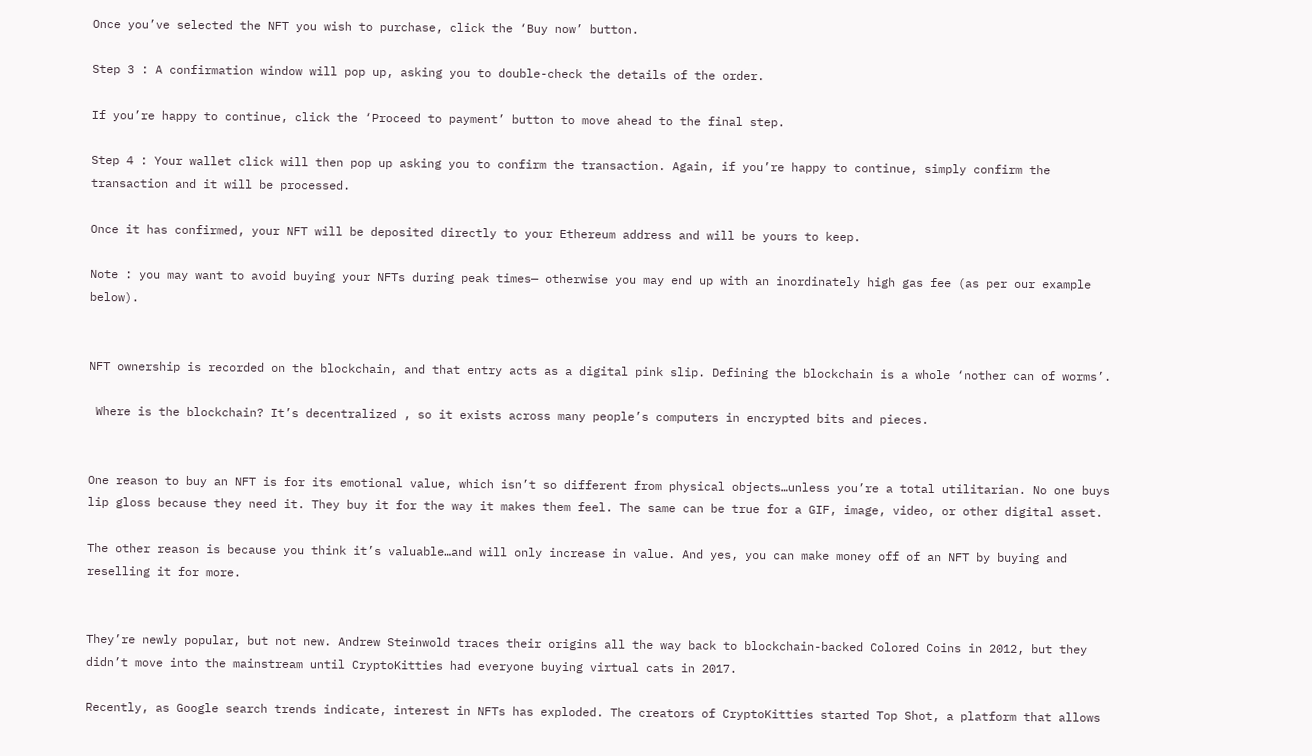Once you’ve selected the NFT you wish to purchase, click the ‘Buy now’ button.

Step 3 : A confirmation window will pop up, asking you to double-check the details of the order.

If you’re happy to continue, click the ‘Proceed to payment’ button to move ahead to the final step.

Step 4 : Your wallet click will then pop up asking you to confirm the transaction. Again, if you’re happy to continue, simply confirm the transaction and it will be processed.

Once it has confirmed, your NFT will be deposited directly to your Ethereum address and will be yours to keep.

Note : you may want to avoid buying your NFTs during peak times— otherwise you may end up with an inordinately high gas fee (as per our example below).


NFT ownership is recorded on the blockchain, and that entry acts as a digital pink slip. Defining the blockchain is a whole ‘nother can of worms’.

 Where is the blockchain? It’s decentralized , so it exists across many people’s computers in encrypted bits and pieces.


One reason to buy an NFT is for its emotional value, which isn’t so different from physical objects…unless you’re a total utilitarian. No one buys lip gloss because they need it. They buy it for the way it makes them feel. The same can be true for a GIF, image, video, or other digital asset.

The other reason is because you think it’s valuable…and will only increase in value. And yes, you can make money off of an NFT by buying and reselling it for more.


They’re newly popular, but not new. Andrew Steinwold traces their origins all the way back to blockchain-backed Colored Coins in 2012, but they didn’t move into the mainstream until CryptoKitties had everyone buying virtual cats in 2017.

Recently, as Google search trends indicate, interest in NFTs has exploded. The creators of CryptoKitties started Top Shot, a platform that allows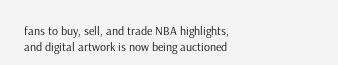fans to buy, sell, and trade NBA highlights, and digital artwork is now being auctioned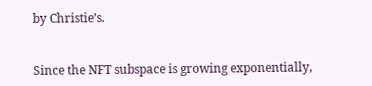by Christie’s.


Since the NFT subspace is growing exponentially,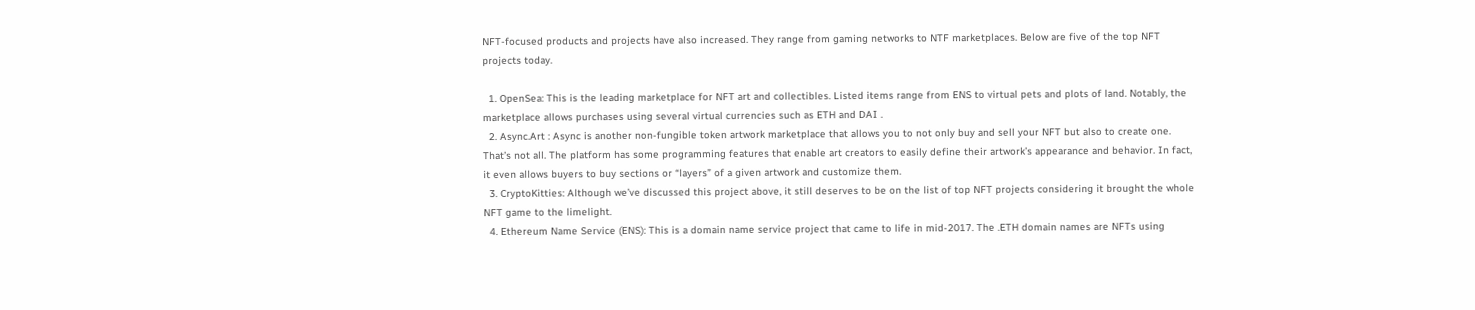NFT-focused products and projects have also increased. They range from gaming networks to NTF marketplaces. Below are five of the top NFT projects today.

  1. OpenSea: This is the leading marketplace for NFT art and collectibles. Listed items range from ENS to virtual pets and plots of land. Notably, the marketplace allows purchases using several virtual currencies such as ETH and DAI .
  2. Async.Art : Async is another non-fungible token artwork marketplace that allows you to not only buy and sell your NFT but also to create one. That’s not all. The platform has some programming features that enable art creators to easily define their artwork’s appearance and behavior. In fact, it even allows buyers to buy sections or “layers” of a given artwork and customize them.
  3. CryptoKitties: Although we’ve discussed this project above, it still deserves to be on the list of top NFT projects considering it brought the whole NFT game to the limelight.
  4. Ethereum Name Service (ENS): This is a domain name service project that came to life in mid-2017. The .ETH domain names are NFTs using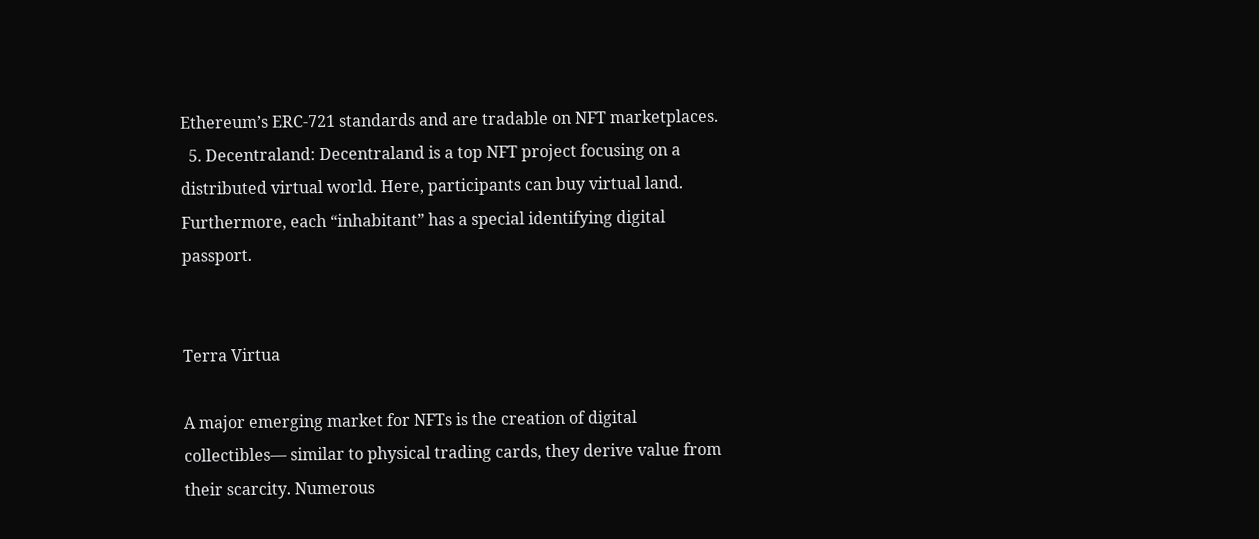Ethereum’s ERC-721 standards and are tradable on NFT marketplaces.
  5. Decentraland: Decentraland is a top NFT project focusing on a distributed virtual world. Here, participants can buy virtual land. Furthermore, each “inhabitant” has a special identifying digital passport.


Terra Virtua

A major emerging market for NFTs is the creation of digital collectibles— similar to physical trading cards, they derive value from their scarcity. Numerous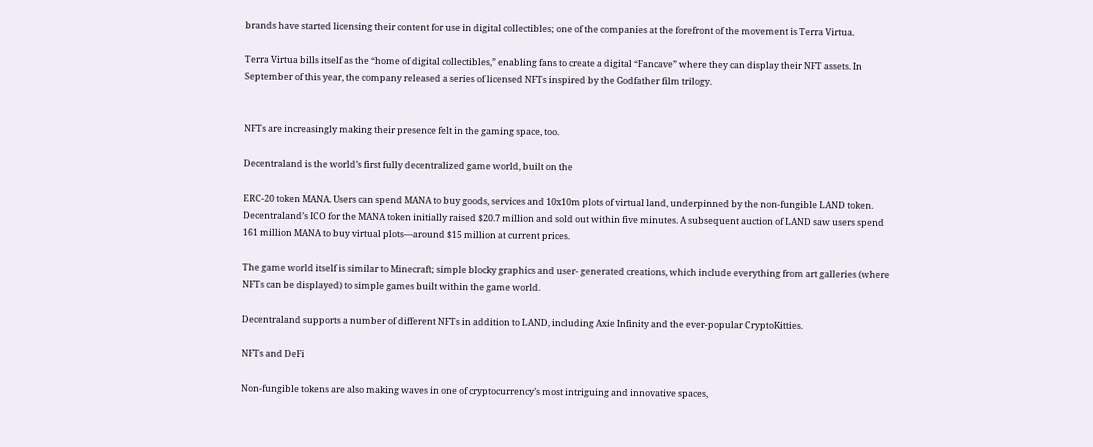brands have started licensing their content for use in digital collectibles; one of the companies at the forefront of the movement is Terra Virtua.

Terra Virtua bills itself as the “home of digital collectibles,” enabling fans to create a digital “Fancave” where they can display their NFT assets. In September of this year, the company released a series of licensed NFTs inspired by the Godfather film trilogy.


NFTs are increasingly making their presence felt in the gaming space, too.

Decentraland is the world’s first fully decentralized game world, built on the

ERC-20 token MANA. Users can spend MANA to buy goods, services and 10x10m plots of virtual land, underpinned by the non-fungible LAND token. Decentraland’s ICO for the MANA token initially raised $20.7 million and sold out within five minutes. A subsequent auction of LAND saw users spend 161 million MANA to buy virtual plots—around $15 million at current prices.

The game world itself is similar to Minecraft; simple blocky graphics and user- generated creations, which include everything from art galleries (where NFTs can be displayed) to simple games built within the game world.

Decentraland supports a number of different NFTs in addition to LAND, including Axie Infinity and the ever-popular CryptoKitties.

NFTs and DeFi

Non-fungible tokens are also making waves in one of cryptocurrency’s most intriguing and innovative spaces,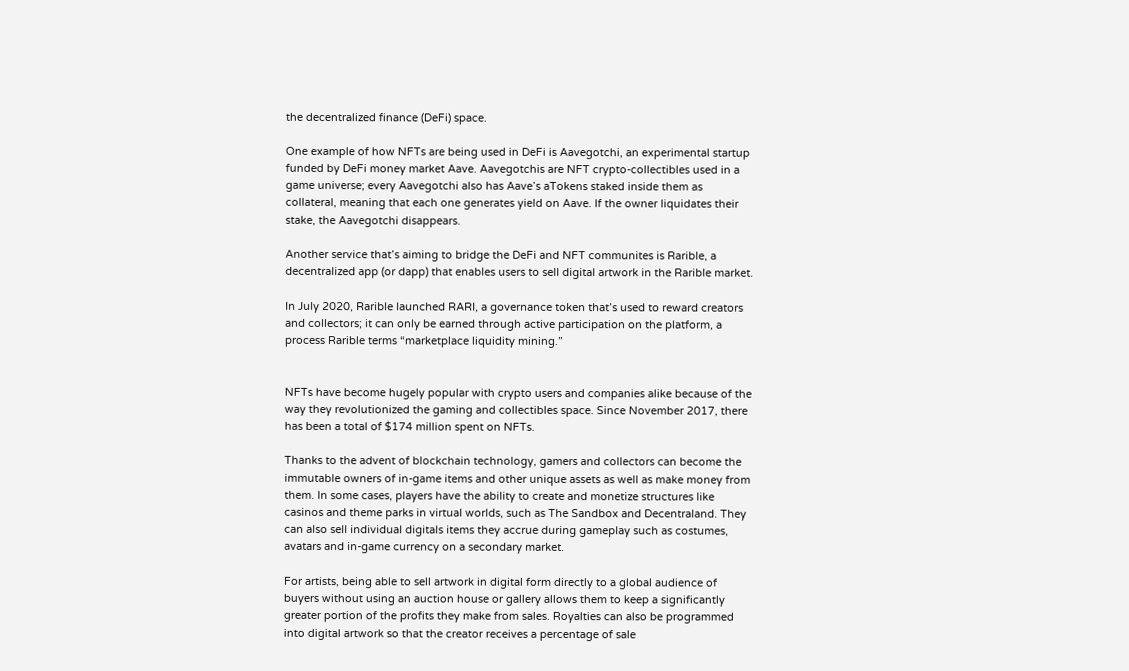the decentralized finance (DeFi) space.

One example of how NFTs are being used in DeFi is Aavegotchi, an experimental startup funded by DeFi money market Aave. Aavegotchis are NFT crypto-collectibles used in a game universe; every Aavegotchi also has Aave’s aTokens staked inside them as collateral, meaning that each one generates yield on Aave. If the owner liquidates their stake, the Aavegotchi disappears.

Another service that’s aiming to bridge the DeFi and NFT communites is Rarible, a decentralized app (or dapp) that enables users to sell digital artwork in the Rarible market.

In July 2020, Rarible launched RARI, a governance token that’s used to reward creators and collectors; it can only be earned through active participation on the platform, a process Rarible terms “marketplace liquidity mining.”


NFTs have become hugely popular with crypto users and companies alike because of the way they revolutionized the gaming and collectibles space. Since November 2017, there has been a total of $174 million spent on NFTs.

Thanks to the advent of blockchain technology, gamers and collectors can become the immutable owners of in-game items and other unique assets as well as make money from them. In some cases, players have the ability to create and monetize structures like casinos and theme parks in virtual worlds, such as The Sandbox and Decentraland. They can also sell individual digitals items they accrue during gameplay such as costumes, avatars and in-game currency on a secondary market.

For artists, being able to sell artwork in digital form directly to a global audience of buyers without using an auction house or gallery allows them to keep a significantly greater portion of the profits they make from sales. Royalties can also be programmed into digital artwork so that the creator receives a percentage of sale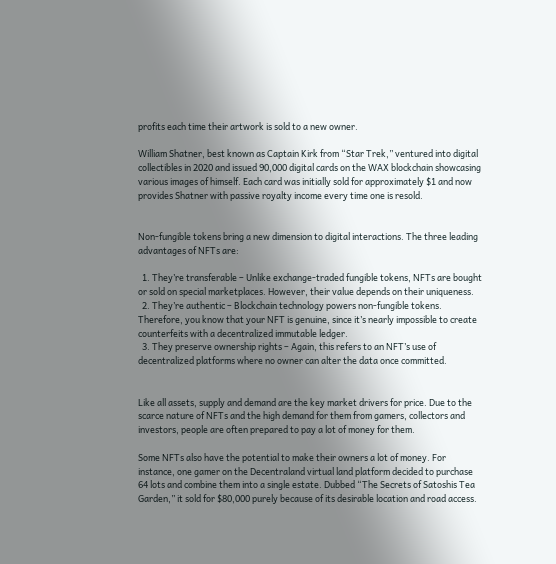profits each time their artwork is sold to a new owner.

William Shatner, best known as Captain Kirk from “Star Trek,” ventured into digital collectibles in 2020 and issued 90,000 digital cards on the WAX blockchain showcasing various images of himself. Each card was initially sold for approximately $1 and now provides Shatner with passive royalty income every time one is resold.


Non-fungible tokens bring a new dimension to digital interactions. The three leading advantages of NFTs are:

  1. They’re transferable – Unlike exchange-traded fungible tokens, NFTs are bought or sold on special marketplaces. However, their value depends on their uniqueness.
  2. They’re authentic – Blockchain technology powers non-fungible tokens. Therefore, you know that your NFT is genuine, since it’s nearly impossible to create counterfeits with a decentralized immutable ledger.
  3. They preserve ownership rights – Again, this refers to an NFT’s use of decentralized platforms where no owner can alter the data once committed.


Like all assets, supply and demand are the key market drivers for price. Due to the scarce nature of NFTs and the high demand for them from gamers, collectors and investors, people are often prepared to pay a lot of money for them.

Some NFTs also have the potential to make their owners a lot of money. For instance, one gamer on the Decentraland virtual land platform decided to purchase 64 lots and combine them into a single estate. Dubbed “The Secrets of Satoshis Tea Garden,” it sold for $80,000 purely because of its desirable location and road access.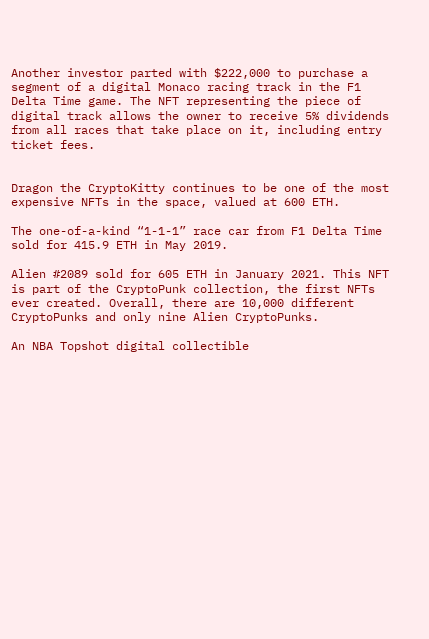Another investor parted with $222,000 to purchase a segment of a digital Monaco racing track in the F1 Delta Time game. The NFT representing the piece of digital track allows the owner to receive 5% dividends from all races that take place on it, including entry ticket fees.


Dragon the CryptoKitty continues to be one of the most expensive NFTs in the space, valued at 600 ETH.

The one-of-a-kind “1-1-1” race car from F1 Delta Time sold for 415.9 ETH in May 2019.

Alien #2089 sold for 605 ETH in January 2021. This NFT is part of the CryptoPunk collection, the first NFTs ever created. Overall, there are 10,000 different CryptoPunks and only nine Alien CryptoPunks.

An NBA Topshot digital collectible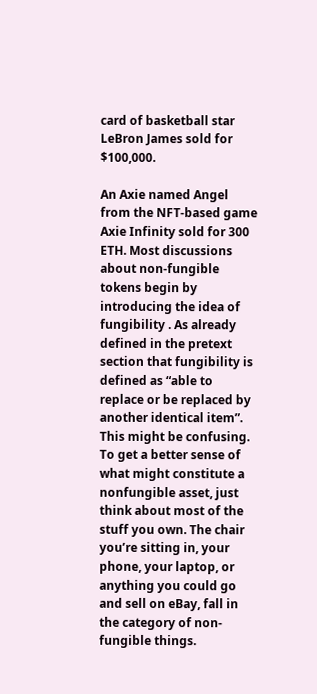card of basketball star LeBron James sold for $100,000.

An Axie named Angel from the NFT-based game Axie Infinity sold for 300 ETH. Most discussions about non-fungible tokens begin by introducing the idea of fungibility . As already defined in the pretext section that fungibility is defined as “able to replace or be replaced by another identical item”. This might be confusing. To get a better sense of what might constitute a nonfungible asset, just think about most of the stuff you own. The chair you’re sitting in, your phone, your laptop, or anything you could go and sell on eBay, fall in the category of non-fungible things.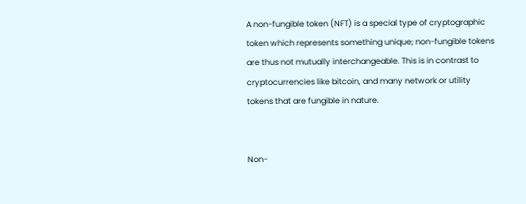A non-fungible token (NFT) is a special type of cryptographic token which represents something unique; non-fungible tokens are thus not mutually interchangeable. This is in contrast to cryptocurrencies like bitcoin, and many network or utility tokens that are fungible in nature.


Non-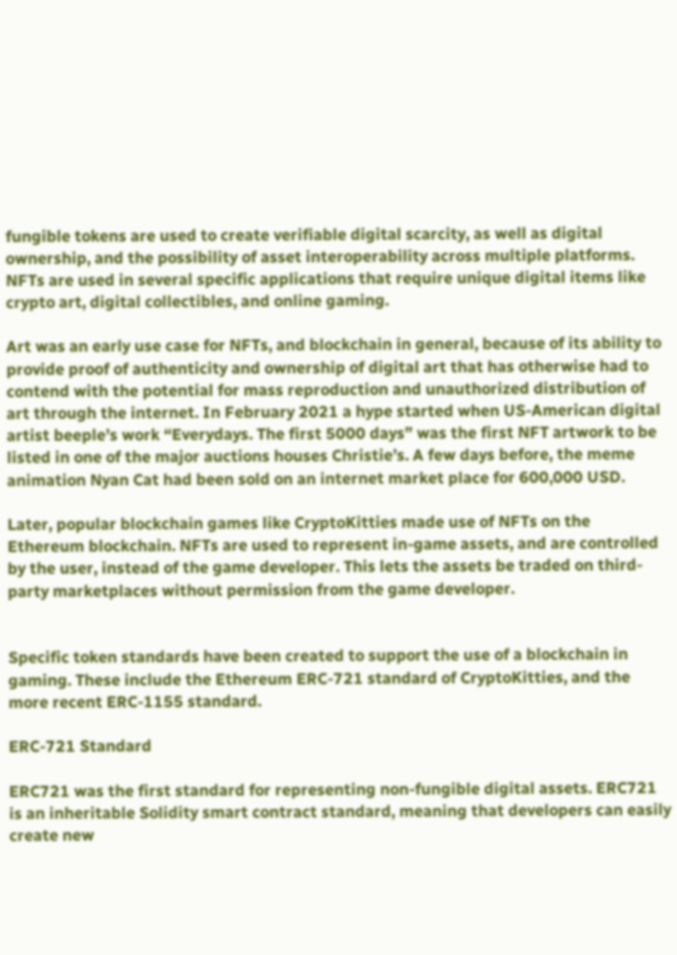fungible tokens are used to create verifiable digital scarcity, as well as digital ownership, and the possibility of asset interoperability across multiple platforms. NFTs are used in several specific applications that require unique digital items like crypto art, digital collectibles, and online gaming.

Art was an early use case for NFTs, and blockchain in general, because of its ability to provide proof of authenticity and ownership of digital art that has otherwise had to contend with the potential for mass reproduction and unauthorized distribution of art through the internet. In February 2021 a hype started when US-American digital artist beeple’s work “Everydays. The first 5000 days” was the first NFT artwork to be listed in one of the major auctions houses Christie’s. A few days before, the meme animation Nyan Cat had been sold on an internet market place for 600,000 USD.

Later, popular blockchain games like CryptoKitties made use of NFTs on the Ethereum blockchain. NFTs are used to represent in-game assets, and are controlled by the user, instead of the game developer. This lets the assets be traded on third-party marketplaces without permission from the game developer.


Specific token standards have been created to support the use of a blockchain in gaming. These include the Ethereum ERC-721 standard of CryptoKitties, and the more recent ERC-1155 standard.

ERC-721 Standard

ERC721 was the first standard for representing non-fungible digital assets. ERC721 is an inheritable Solidity smart contract standard, meaning that developers can easily create new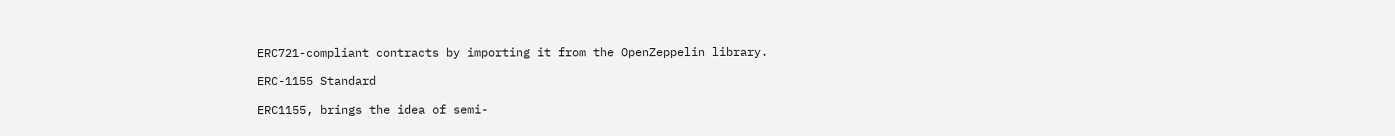ERC721-compliant contracts by importing it from the OpenZeppelin library.

ERC-1155 Standard

ERC1155, brings the idea of semi-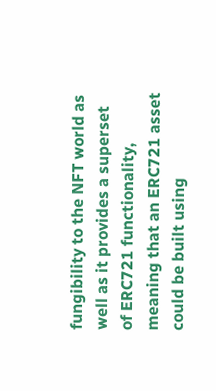fungibility to the NFT world as well as it provides a superset of ERC721 functionality, meaning that an ERC721 asset could be built using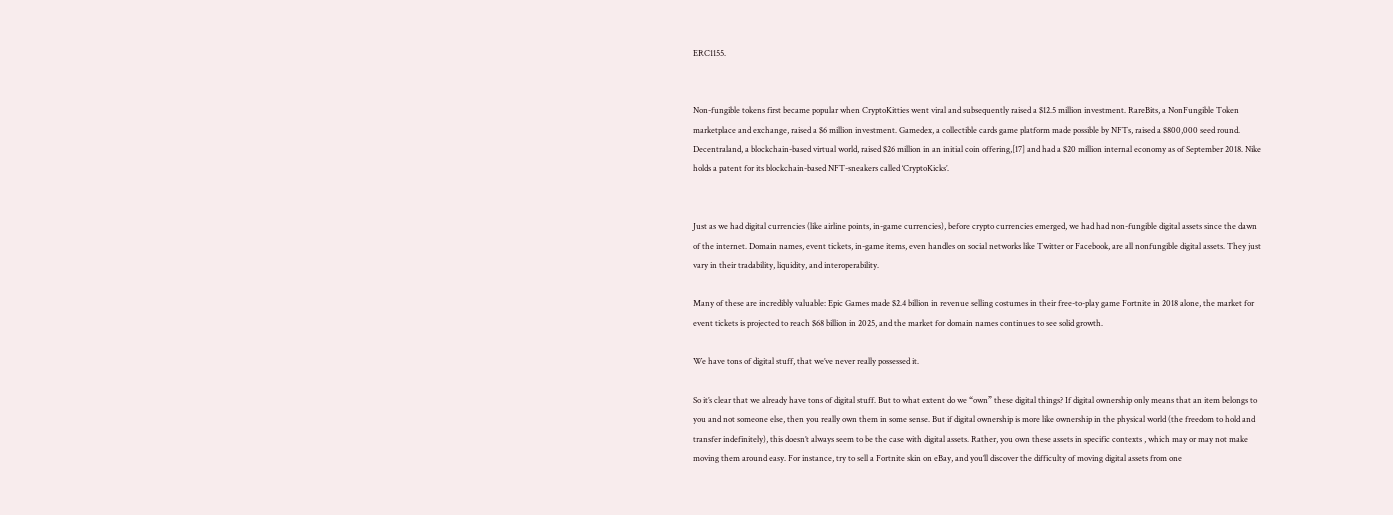ERC1155.


Non-fungible tokens first became popular when CryptoKitties went viral and subsequently raised a $12.5 million investment. RareBits, a NonFungible Token marketplace and exchange, raised a $6 million investment. Gamedex, a collectible cards game platform made possible by NFTs, raised a $800,000 seed round. Decentraland, a blockchain-based virtual world, raised $26 million in an initial coin offering,[17] and had a $20 million internal economy as of September 2018. Nike holds a patent for its blockchain-based NFT-sneakers called ‘CryptoKicks’.


Just as we had digital currencies (like airline points, in-game currencies), before crypto currencies emerged, we had had non-fungible digital assets since the dawn of the internet. Domain names, event tickets, in-game items, even handles on social networks like Twitter or Facebook, are all nonfungible digital assets. They just vary in their tradability, liquidity, and interoperability.

Many of these are incredibly valuable: Epic Games made $2.4 billion in revenue selling costumes in their free-to-play game Fortnite in 2018 alone, the market for event tickets is projected to reach $68 billion in 2025, and the market for domain names continues to see solid growth.

We have tons of digital stuff, that we’ve never really possessed it.

So it’s clear that we already have tons of digital stuff. But to what extent do we “own” these digital things? If digital ownership only means that an item belongs to you and not someone else, then you really own them in some sense. But if digital ownership is more like ownership in the physical world (the freedom to hold and transfer indefinitely), this doesn’t always seem to be the case with digital assets. Rather, you own these assets in specific contexts , which may or may not make moving them around easy. For instance, try to sell a Fortnite skin on eBay, and you’ll discover the difficulty of moving digital assets from one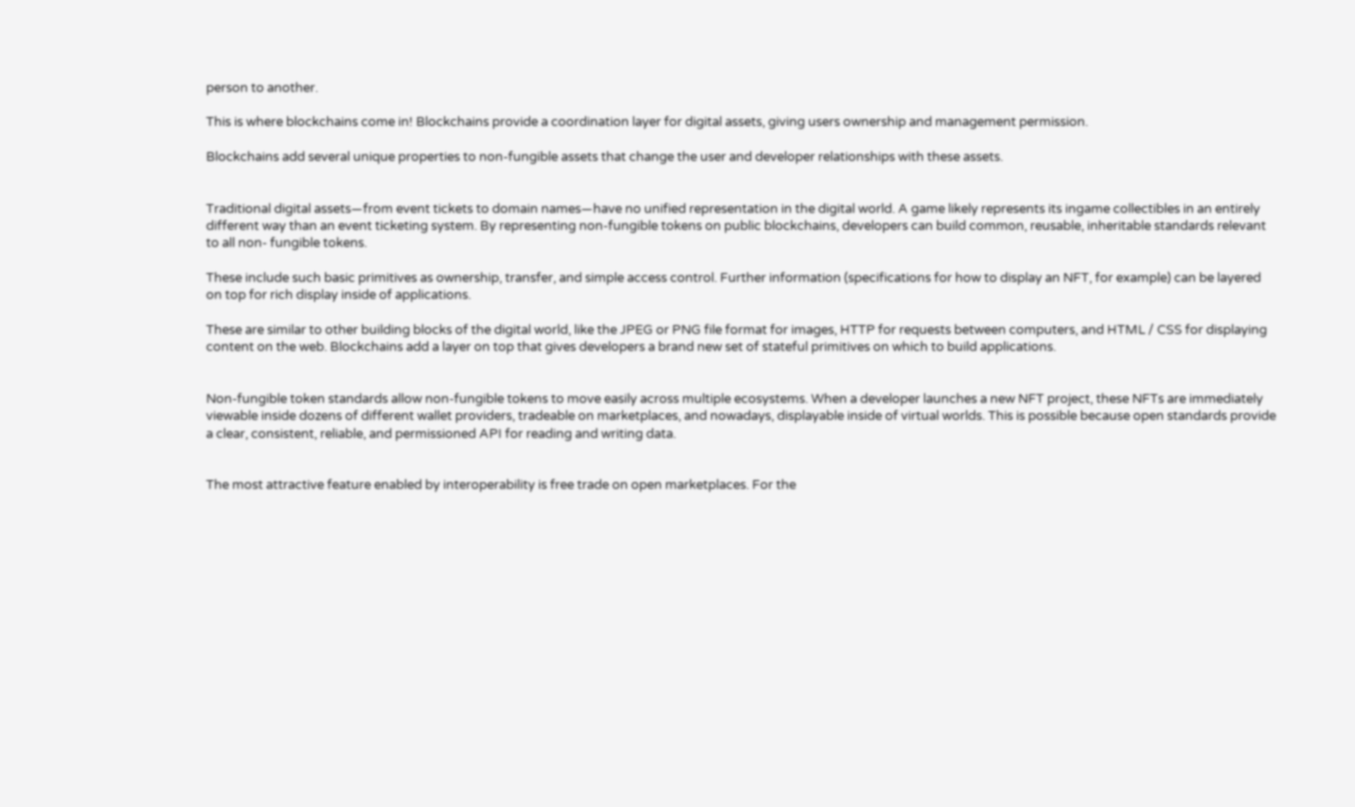person to another.

This is where blockchains come in! Blockchains provide a coordination layer for digital assets, giving users ownership and management permission.

Blockchains add several unique properties to non-fungible assets that change the user and developer relationships with these assets.


Traditional digital assets—from event tickets to domain names—have no unified representation in the digital world. A game likely represents its ingame collectibles in an entirely different way than an event ticketing system. By representing non-fungible tokens on public blockchains, developers can build common, reusable, inheritable standards relevant to all non- fungible tokens.

These include such basic primitives as ownership, transfer, and simple access control. Further information (specifications for how to display an NFT, for example) can be layered on top for rich display inside of applications.

These are similar to other building blocks of the digital world, like the JPEG or PNG file format for images, HTTP for requests between computers, and HTML / CSS for displaying content on the web. Blockchains add a layer on top that gives developers a brand new set of stateful primitives on which to build applications.


Non-fungible token standards allow non-fungible tokens to move easily across multiple ecosystems. When a developer launches a new NFT project, these NFTs are immediately viewable inside dozens of different wallet providers, tradeable on marketplaces, and nowadays, displayable inside of virtual worlds. This is possible because open standards provide a clear, consistent, reliable, and permissioned API for reading and writing data.


The most attractive feature enabled by interoperability is free trade on open marketplaces. For the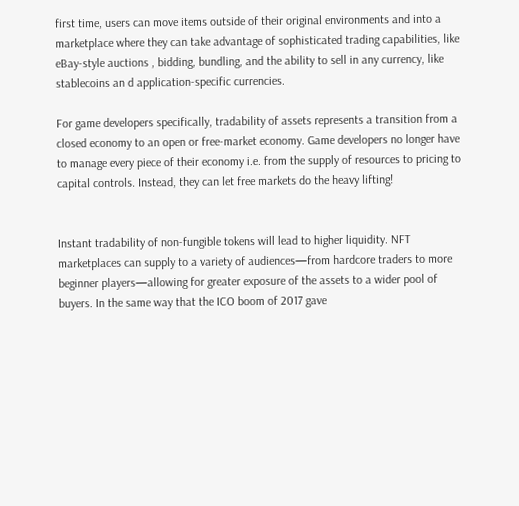first time, users can move items outside of their original environments and into a marketplace where they can take advantage of sophisticated trading capabilities, like eBay-style auctions , bidding, bundling, and the ability to sell in any currency, like stablecoins an d application-specific currencies.

For game developers specifically, tradability of assets represents a transition from a closed economy to an open or free-market economy. Game developers no longer have to manage every piece of their economy i.e. from the supply of resources to pricing to capital controls. Instead, they can let free markets do the heavy lifting!


Instant tradability of non-fungible tokens will lead to higher liquidity. NFT marketplaces can supply to a variety of audiences—from hardcore traders to more beginner players—allowing for greater exposure of the assets to a wider pool of buyers. In the same way that the ICO boom of 2017 gave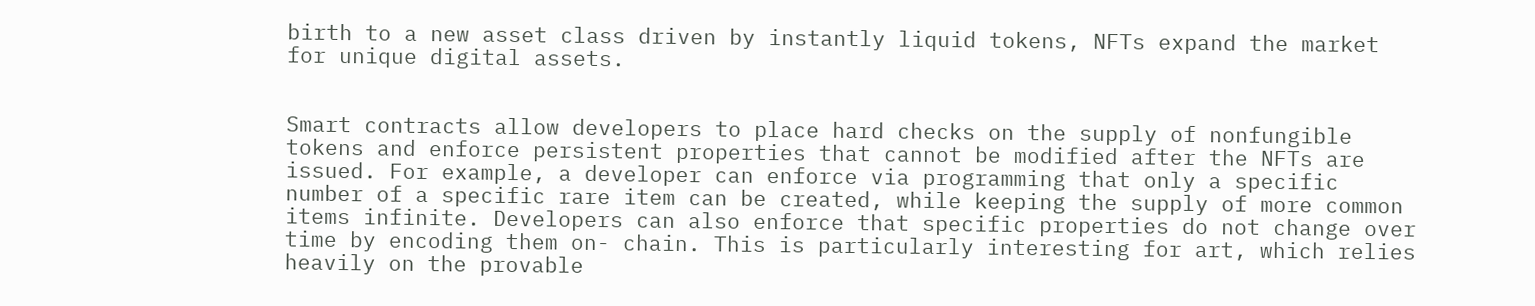birth to a new asset class driven by instantly liquid tokens, NFTs expand the market for unique digital assets.


Smart contracts allow developers to place hard checks on the supply of nonfungible tokens and enforce persistent properties that cannot be modified after the NFTs are issued. For example, a developer can enforce via programming that only a specific number of a specific rare item can be created, while keeping the supply of more common items infinite. Developers can also enforce that specific properties do not change over time by encoding them on- chain. This is particularly interesting for art, which relies heavily on the provable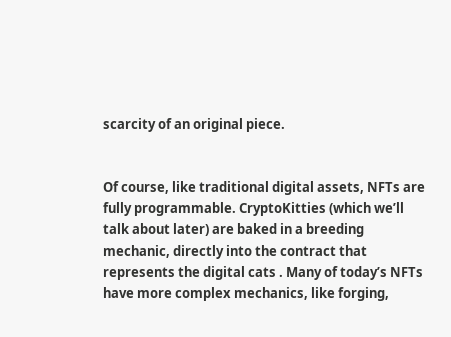scarcity of an original piece.


Of course, like traditional digital assets, NFTs are fully programmable. CryptoKitties (which we’ll talk about later) are baked in a breeding mechanic, directly into the contract that represents the digital cats . Many of today’s NFTs have more complex mechanics, like forging,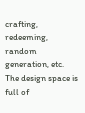crafting, redeeming, random generation, etc. The design space is full of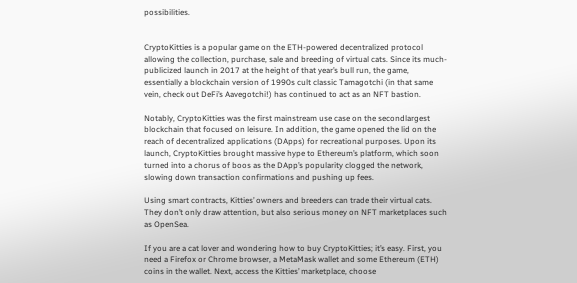possibilities.


CryptoKitties is a popular game on the ETH-powered decentralized protocol allowing the collection, purchase, sale and breeding of virtual cats. Since its much-publicized launch in 2017 at the height of that year’s bull run, the game, essentially a blockchain version of 1990s cult classic Tamagotchi (in that same vein, check out DeFi’s Aavegotchi!) has continued to act as an NFT bastion.

Notably, CryptoKitties was the first mainstream use case on the secondlargest blockchain that focused on leisure. In addition, the game opened the lid on the reach of decentralized applications (DApps) for recreational purposes. Upon its launch, CryptoKitties brought massive hype to Ethereum’s platform, which soon turned into a chorus of boos as the DApp’s popularity clogged the network, slowing down transaction confirmations and pushing up fees.

Using smart contracts, Kitties’ owners and breeders can trade their virtual cats. They don’t only draw attention, but also serious money on NFT marketplaces such as OpenSea.

If you are a cat lover and wondering how to buy CryptoKitties; it’s easy. First, you need a Firefox or Chrome browser, a MetaMask wallet and some Ethereum (ETH) coins in the wallet. Next, access the Kitties’ marketplace, choose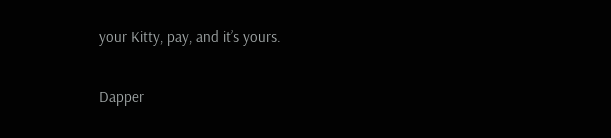your Kitty, pay, and it’s yours.

Dapper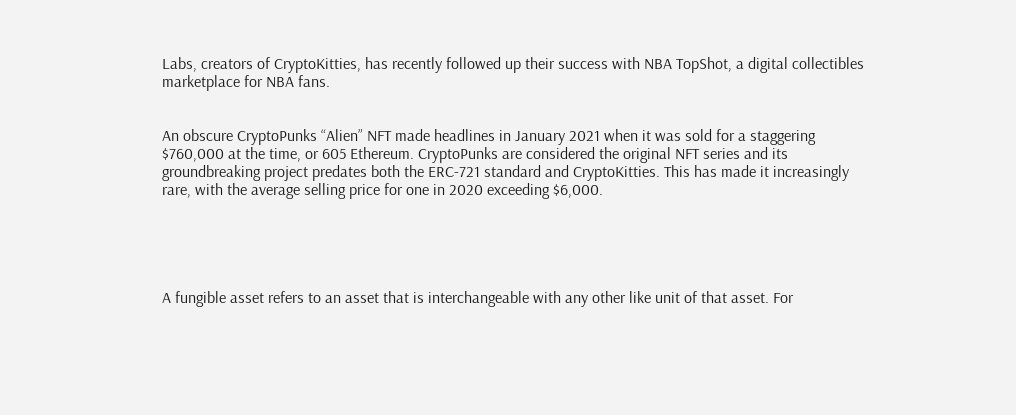Labs, creators of CryptoKitties, has recently followed up their success with NBA TopShot, a digital collectibles marketplace for NBA fans.


An obscure CryptoPunks “Alien” NFT made headlines in January 2021 when it was sold for a staggering $760,000 at the time, or 605 Ethereum. CryptoPunks are considered the original NFT series and its groundbreaking project predates both the ERC-721 standard and CryptoKitties. This has made it increasingly rare, with the average selling price for one in 2020 exceeding $6,000.





A fungible asset refers to an asset that is interchangeable with any other like unit of that asset. For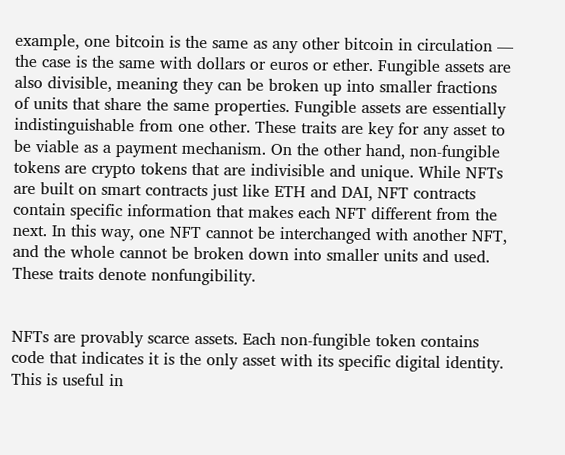example, one bitcoin is the same as any other bitcoin in circulation — the case is the same with dollars or euros or ether. Fungible assets are also divisible, meaning they can be broken up into smaller fractions of units that share the same properties. Fungible assets are essentially indistinguishable from one other. These traits are key for any asset to be viable as a payment mechanism. On the other hand, non-fungible tokens are crypto tokens that are indivisible and unique. While NFTs are built on smart contracts just like ETH and DAI, NFT contracts contain specific information that makes each NFT different from the next. In this way, one NFT cannot be interchanged with another NFT, and the whole cannot be broken down into smaller units and used. These traits denote nonfungibility.


NFTs are provably scarce assets. Each non-fungible token contains code that indicates it is the only asset with its specific digital identity. This is useful in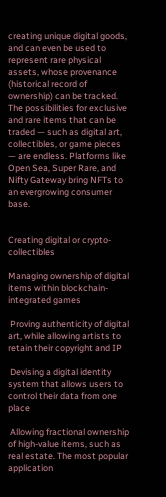creating unique digital goods, and can even be used to represent rare physical assets, whose provenance (historical record of ownership) can be tracked. The possibilities for exclusive and rare items that can be traded — such as digital art, collectibles, or game pieces — are endless. Platforms like Open Sea, Super Rare, and Nifty Gateway bring NFTs to an evergrowing consumer base.


Creating digital or crypto-collectibles

Managing ownership of digital items within blockchain-integrated games

 Proving authenticity of digital art, while allowing artists to retain their copyright and IP

 Devising a digital identity system that allows users to control their data from one place

 Allowing fractional ownership of high-value items, such as real estate. The most popular application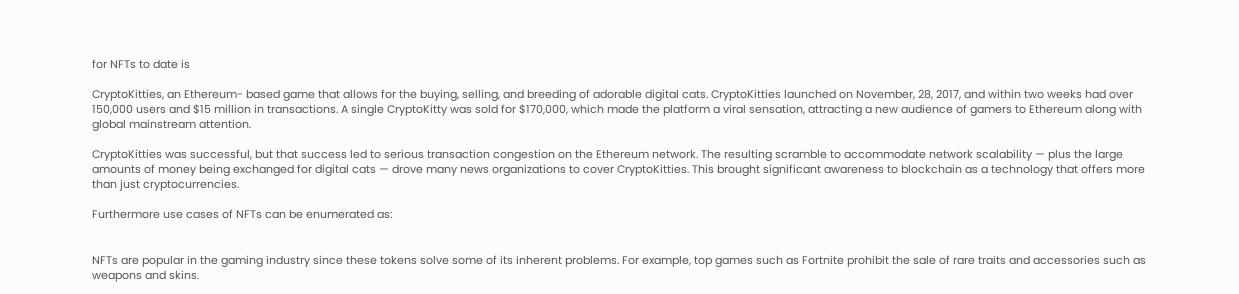for NFTs to date is

CryptoKitties, an Ethereum- based game that allows for the buying, selling, and breeding of adorable digital cats. CryptoKitties launched on November, 28, 2017, and within two weeks had over 150,000 users and $15 million in transactions. A single CryptoKitty was sold for $170,000, which made the platform a viral sensation, attracting a new audience of gamers to Ethereum along with global mainstream attention.

CryptoKitties was successful, but that success led to serious transaction congestion on the Ethereum network. The resulting scramble to accommodate network scalability — plus the large amounts of money being exchanged for digital cats — drove many news organizations to cover CryptoKitties. This brought significant awareness to blockchain as a technology that offers more than just cryptocurrencies.

Furthermore use cases of NFTs can be enumerated as:


NFTs are popular in the gaming industry since these tokens solve some of its inherent problems. For example, top games such as Fortnite prohibit the sale of rare traits and accessories such as weapons and skins.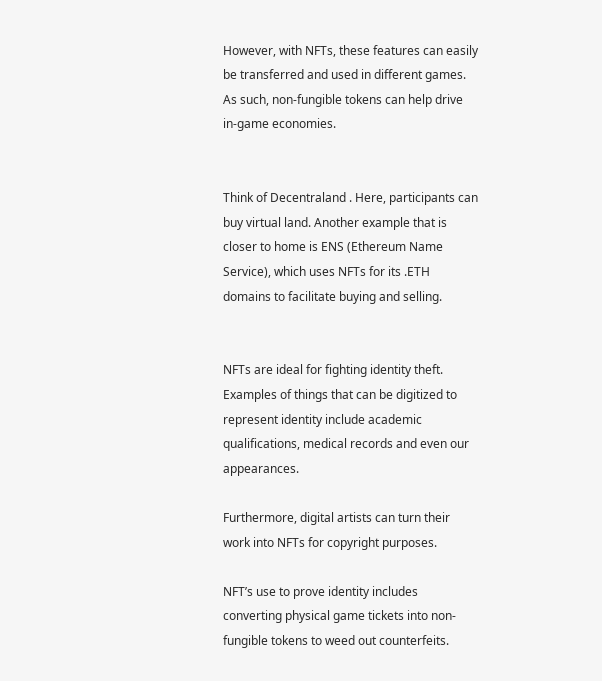However, with NFTs, these features can easily be transferred and used in different games. As such, non-fungible tokens can help drive in-game economies.


Think of Decentraland . Here, participants can buy virtual land. Another example that is closer to home is ENS (Ethereum Name Service), which uses NFTs for its .ETH domains to facilitate buying and selling.


NFTs are ideal for fighting identity theft. Examples of things that can be digitized to represent identity include academic qualifications, medical records and even our appearances.

Furthermore, digital artists can turn their work into NFTs for copyright purposes.

NFT’s use to prove identity includes converting physical game tickets into non-fungible tokens to weed out counterfeits.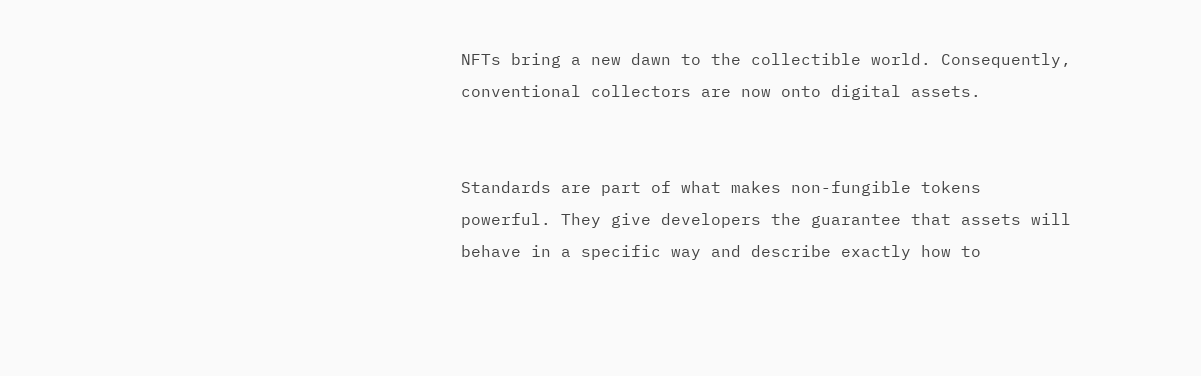NFTs bring a new dawn to the collectible world. Consequently, conventional collectors are now onto digital assets.


Standards are part of what makes non-fungible tokens powerful. They give developers the guarantee that assets will behave in a specific way and describe exactly how to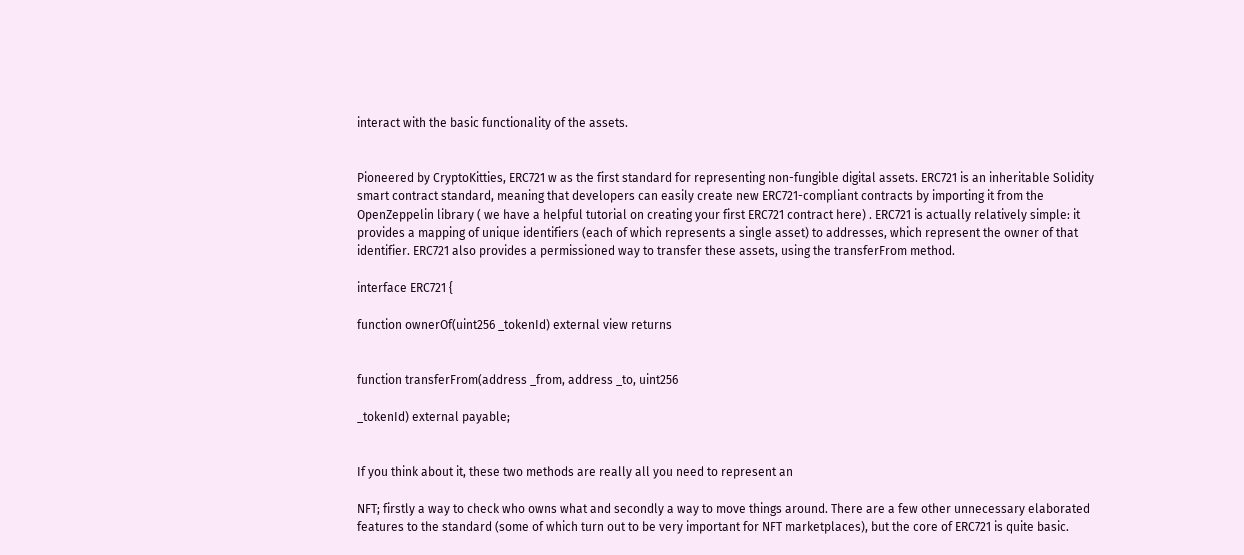interact with the basic functionality of the assets.


Pioneered by CryptoKitties, ERC721 w as the first standard for representing non-fungible digital assets. ERC721 is an inheritable Solidity smart contract standard, meaning that developers can easily create new ERC721-compliant contracts by importing it from the OpenZeppelin library ( we have a helpful tutorial on creating your first ERC721 contract here) . ERC721 is actually relatively simple: it provides a mapping of unique identifiers (each of which represents a single asset) to addresses, which represent the owner of that identifier. ERC721 also provides a permissioned way to transfer these assets, using the transferFrom method.

interface ERC721 {

function ownerOf(uint256 _tokenId) external view returns


function transferFrom(address _from, address _to, uint256

_tokenId) external payable;


If you think about it, these two methods are really all you need to represent an

NFT; firstly a way to check who owns what and secondly a way to move things around. There are a few other unnecessary elaborated features to the standard (some of which turn out to be very important for NFT marketplaces), but the core of ERC721 is quite basic.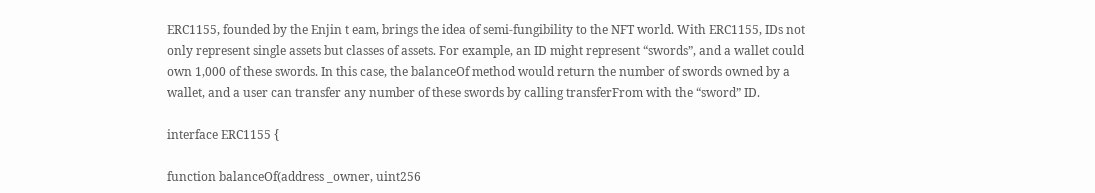ERC1155, founded by the Enjin t eam, brings the idea of semi-fungibility to the NFT world. With ERC1155, IDs not only represent single assets but classes of assets. For example, an ID might represent “swords”, and a wallet could own 1,000 of these swords. In this case, the balanceOf method would return the number of swords owned by a wallet, and a user can transfer any number of these swords by calling transferFrom with the “sword” ID.

interface ERC1155 {

function balanceOf(address _owner, uint256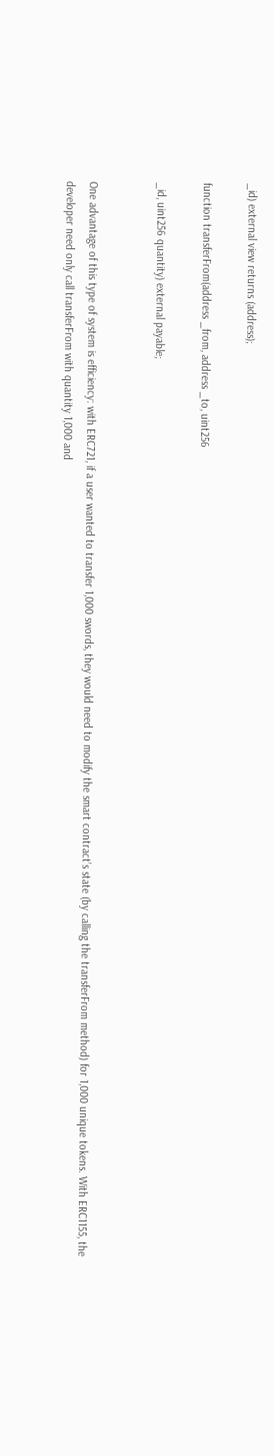_id) external view returns (address);

function transferFrom(address _from, address _to, uint256

_id, uint256 quantity) external payable;


One advantage of this type of system is efficiency: with ERC721, if a user wanted to transfer 1,000 swords, they would need to modify the smart contract’s state (by calling the transferFrom method) for 1,000 unique tokens. With ERC1155, the developer need only call transferFrom with quantity 1,000 and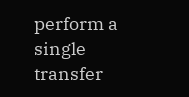perform a single transfer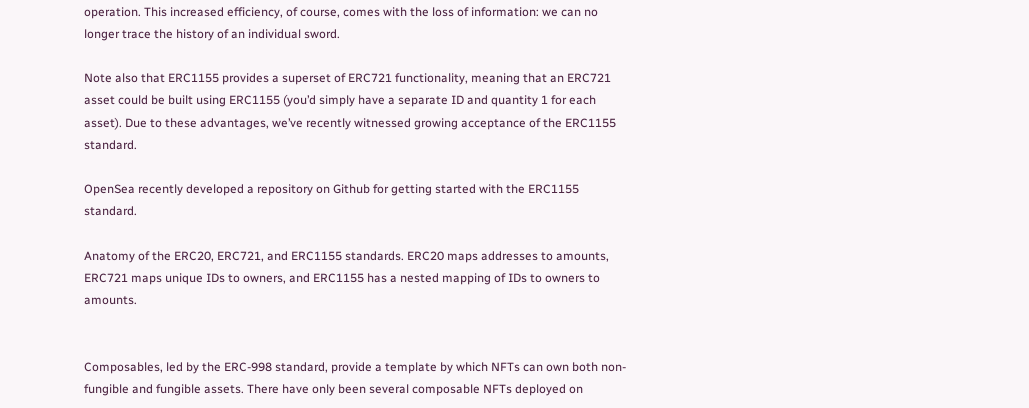operation. This increased efficiency, of course, comes with the loss of information: we can no longer trace the history of an individual sword.

Note also that ERC1155 provides a superset of ERC721 functionality, meaning that an ERC721 asset could be built using ERC1155 (you’d simply have a separate ID and quantity 1 for each asset). Due to these advantages, we’ve recently witnessed growing acceptance of the ERC1155 standard.

OpenSea recently developed a repository on Github for getting started with the ERC1155 standard.

Anatomy of the ERC20, ERC721, and ERC1155 standards. ERC20 maps addresses to amounts, ERC721 maps unique IDs to owners, and ERC1155 has a nested mapping of IDs to owners to amounts.


Composables, led by the ERC-998 standard, provide a template by which NFTs can own both non-fungible and fungible assets. There have only been several composable NFTs deployed on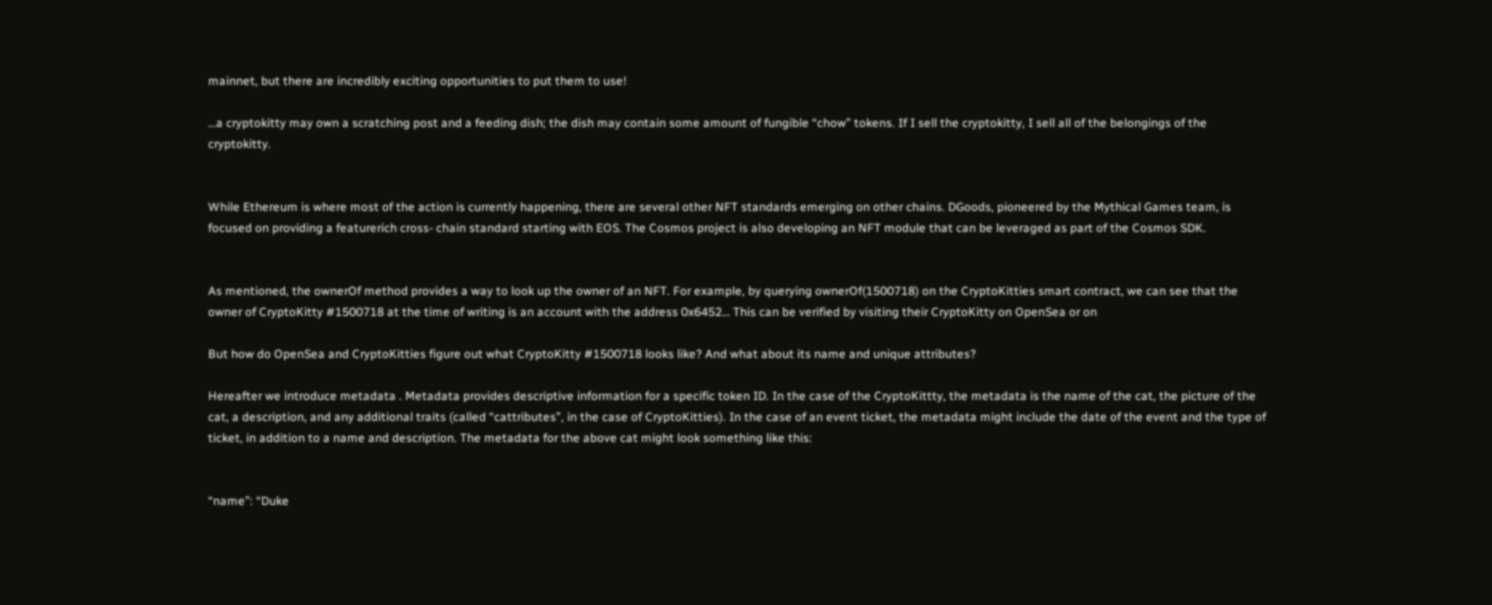mainnet, but there are incredibly exciting opportunities to put them to use!

…a cryptokitty may own a scratching post and a feeding dish; the dish may contain some amount of fungible “chow” tokens. If I sell the cryptokitty, I sell all of the belongings of the cryptokitty.


While Ethereum is where most of the action is currently happening, there are several other NFT standards emerging on other chains. DGoods, pioneered by the Mythical Games team, is focused on providing a featurerich cross- chain standard starting with EOS. The Cosmos project is also developing an NFT module that can be leveraged as part of the Cosmos SDK.


As mentioned, the ownerOf method provides a way to look up the owner of an NFT. For example, by querying ownerOf(1500718) on the CryptoKitties smart contract, we can see that the owner of CryptoKitty #1500718 at the time of writing is an account with the address 0x6452… This can be verified by visiting their CryptoKitty on OpenSea or on

But how do OpenSea and CryptoKitties figure out what CryptoKitty #1500718 looks like? And what about its name and unique attributes?

Hereafter we introduce metadata . Metadata provides descriptive information for a specific token ID. In the case of the CryptoKittty, the metadata is the name of the cat, the picture of the cat, a description, and any additional traits (called “cattributes”, in the case of CryptoKitties). In the case of an event ticket, the metadata might include the date of the event and the type of ticket, in addition to a name and description. The metadata for the above cat might look something like this:


“name”: “Duke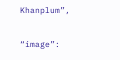Khanplum”,

“image”: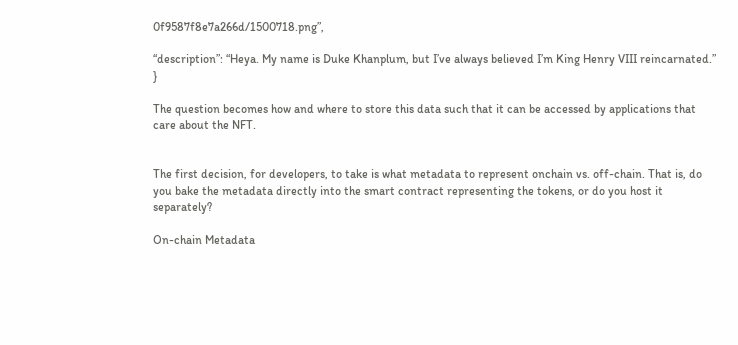0f9587f8e7a266d/1500718.png”,

“description”: “Heya. My name is Duke Khanplum, but I’ve always believed I’m King Henry VIII reincarnated.” }

The question becomes how and where to store this data such that it can be accessed by applications that care about the NFT.


The first decision, for developers, to take is what metadata to represent onchain vs. off-chain. That is, do you bake the metadata directly into the smart contract representing the tokens, or do you host it separately?

On-chain Metadata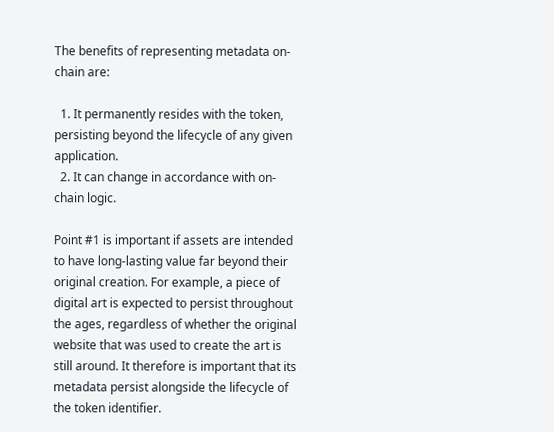The benefits of representing metadata on-chain are:

  1. It permanently resides with the token, persisting beyond the lifecycle of any given application.
  2. It can change in accordance with on-chain logic.

Point #1 is important if assets are intended to have long-lasting value far beyond their original creation. For example, a piece of digital art is expected to persist throughout the ages, regardless of whether the original website that was used to create the art is still around. It therefore is important that its metadata persist alongside the lifecycle of the token identifier.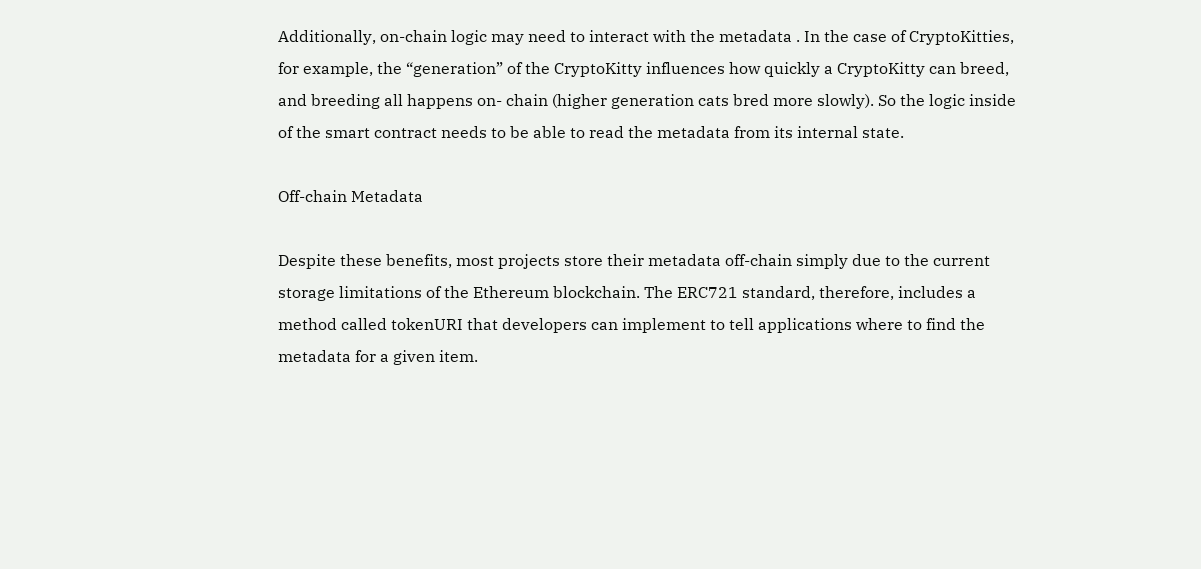Additionally, on-chain logic may need to interact with the metadata . In the case of CryptoKitties, for example, the “generation” of the CryptoKitty influences how quickly a CryptoKitty can breed, and breeding all happens on- chain (higher generation cats bred more slowly). So the logic inside of the smart contract needs to be able to read the metadata from its internal state.

Off-chain Metadata

Despite these benefits, most projects store their metadata off-chain simply due to the current storage limitations of the Ethereum blockchain. The ERC721 standard, therefore, includes a method called tokenURI that developers can implement to tell applications where to find the metadata for a given item.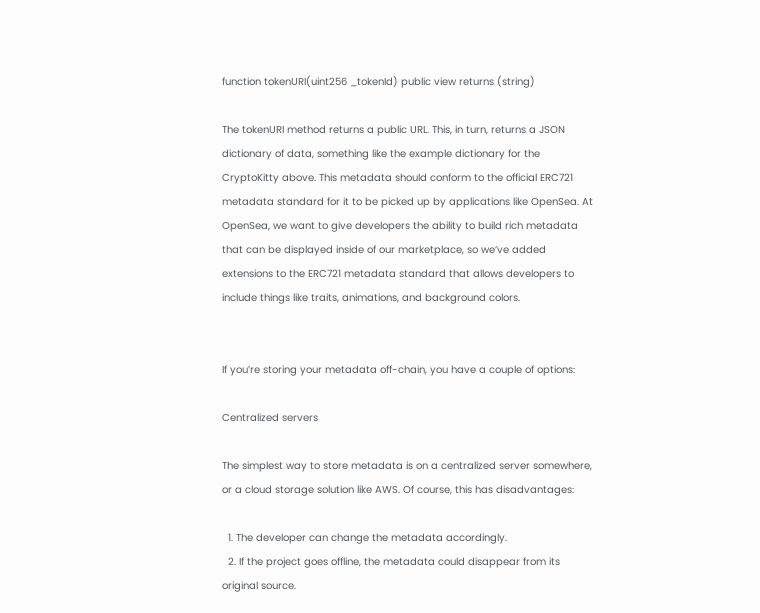function tokenURI(uint256 _tokenId) public view returns (string)

The tokenURI method returns a public URL. This, in turn, returns a JSON dictionary of data, something like the example dictionary for the CryptoKitty above. This metadata should conform to the official ERC721 metadata standard for it to be picked up by applications like OpenSea. At OpenSea, we want to give developers the ability to build rich metadata that can be displayed inside of our marketplace, so we’ve added extensions to the ERC721 metadata standard that allows developers to include things like traits, animations, and background colors.


If you’re storing your metadata off-chain, you have a couple of options:

Centralized servers

The simplest way to store metadata is on a centralized server somewhere, or a cloud storage solution like AWS. Of course, this has disadvantages:

  1. The developer can change the metadata accordingly.
  2. If the project goes offline, the metadata could disappear from its original source.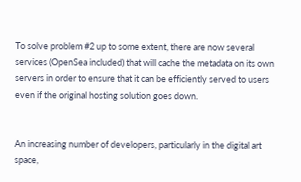To solve problem #2 up to some extent, there are now several services (OpenSea included) that will cache the metadata on its own servers in order to ensure that it can be efficiently served to users even if the original hosting solution goes down.


An increasing number of developers, particularly in the digital art space,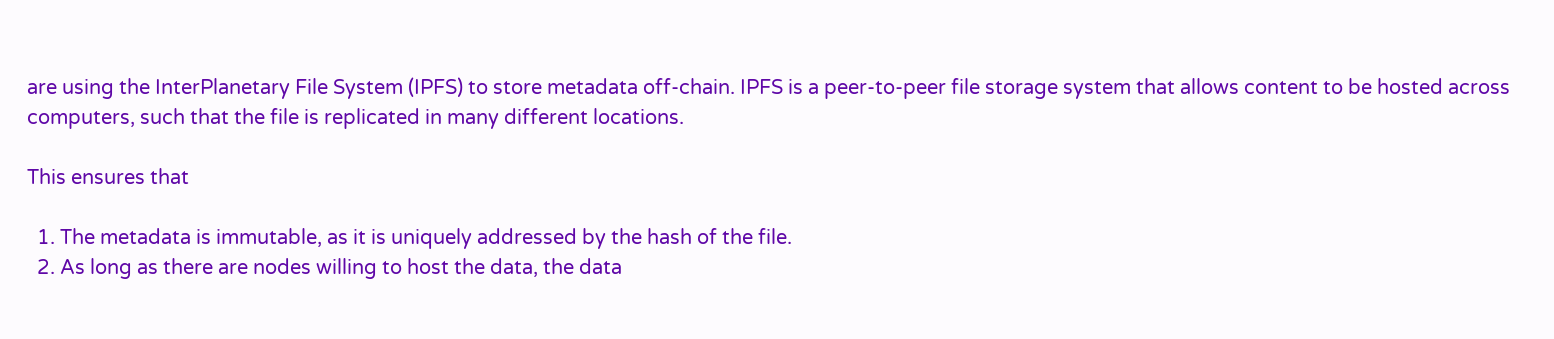are using the InterPlanetary File System (IPFS) to store metadata off-chain. IPFS is a peer-to-peer file storage system that allows content to be hosted across computers, such that the file is replicated in many different locations.

This ensures that

  1. The metadata is immutable, as it is uniquely addressed by the hash of the file.
  2. As long as there are nodes willing to host the data, the data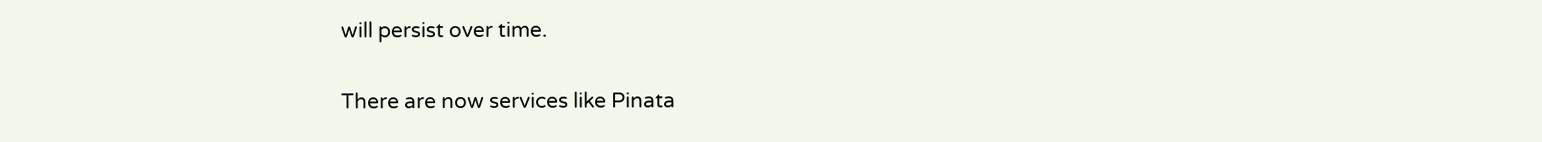will persist over time.

There are now services like Pinata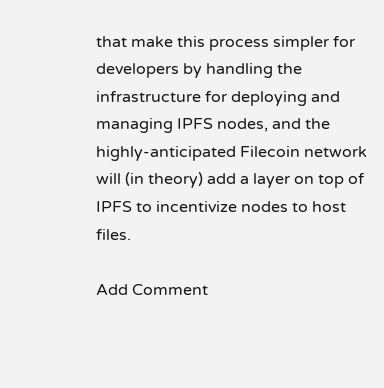that make this process simpler for developers by handling the infrastructure for deploying and managing IPFS nodes, and the highly-anticipated Filecoin network will (in theory) add a layer on top of IPFS to incentivize nodes to host files.

Add Comment